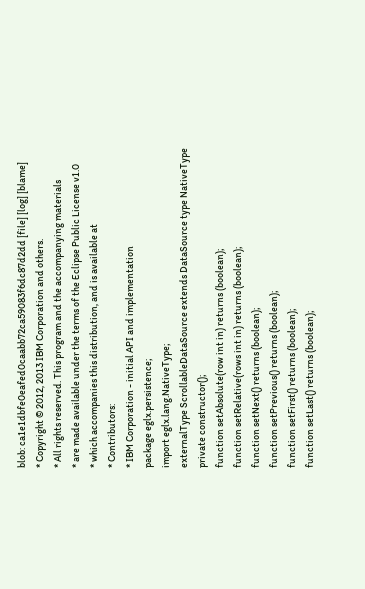blob: ca1e1dbfe0eafed0caabb72ca59083f6dc87d2dd [file] [log] [blame]
* Copyright © 2012, 2013 IBM Corporation and others.
* All rights reserved. This program and the accompanying materials
* are made available under the terms of the Eclipse Public License v1.0
* which accompanies this distribution, and is available at
* Contributors:
* IBM Corporation - initial API and implementation
package eglx.persistence;
import eglx.lang.NativeType;
externalType ScrollableDataSource extends DataSource type NativeType
private constructor();
function setAbsolute(row int in) returns (boolean);
function setRelative(rows int in) returns (boolean);
function setNext() returns (boolean);
function setPrevious() returns (boolean);
function setFirst() returns (boolean);
function setLast() returns (boolean);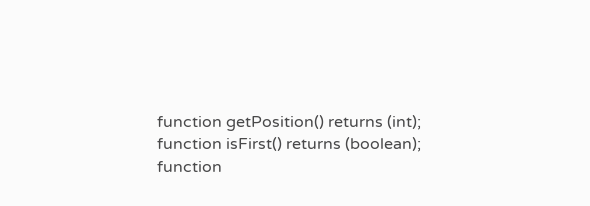function getPosition() returns (int);
function isFirst() returns (boolean);
function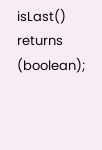isLast() returns (boolean);